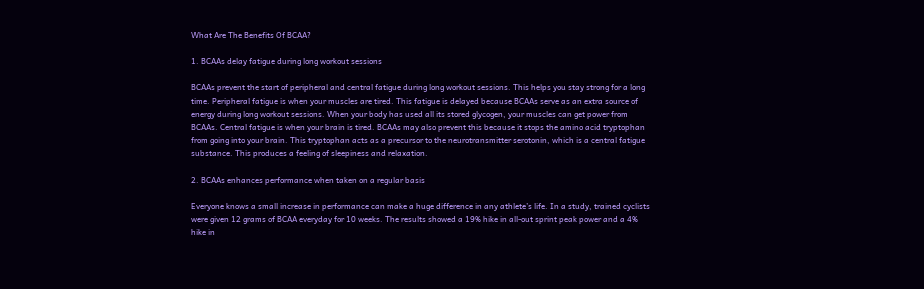What Are The Benefits Of BCAA?

1. BCAAs delay fatigue during long workout sessions

BCAAs prevent the start of peripheral and central fatigue during long workout sessions. This helps you stay strong for a long time. Peripheral fatigue is when your muscles are tired. This fatigue is delayed because BCAAs serve as an extra source of energy during long workout sessions. When your body has used all its stored glycogen, your muscles can get power from BCAAs. Central fatigue is when your brain is tired. BCAAs may also prevent this because it stops the amino acid tryptophan from going into your brain. This tryptophan acts as a precursor to the neurotransmitter serotonin, which is a central fatigue substance. This produces a feeling of sleepiness and relaxation.

2. BCAAs enhances performance when taken on a regular basis

Everyone knows a small increase in performance can make a huge difference in any athlete’s life. In a study, trained cyclists were given 12 grams of BCAA everyday for 10 weeks. The results showed a 19% hike in all-out sprint peak power and a 4% hike in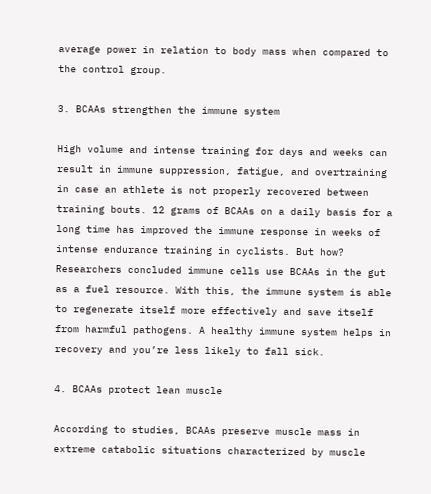average power in relation to body mass when compared to the control group.

3. BCAAs strengthen the immune system

High volume and intense training for days and weeks can result in immune suppression, fatigue, and overtraining in case an athlete is not properly recovered between training bouts. 12 grams of BCAAs on a daily basis for a long time has improved the immune response in weeks of intense endurance training in cyclists. But how? Researchers concluded immune cells use BCAAs in the gut as a fuel resource. With this, the immune system is able to regenerate itself more effectively and save itself from harmful pathogens. A healthy immune system helps in recovery and you’re less likely to fall sick.

4. BCAAs protect lean muscle

According to studies, BCAAs preserve muscle mass in extreme catabolic situations characterized by muscle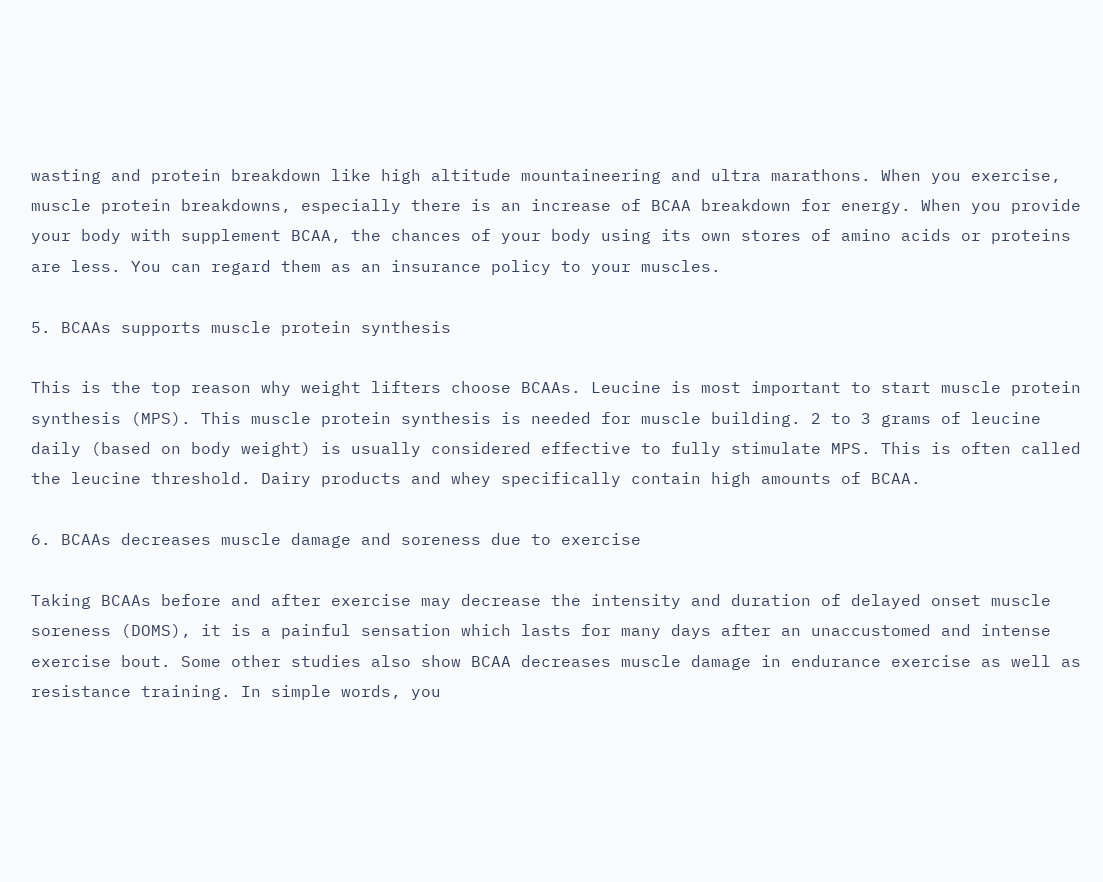wasting and protein breakdown like high altitude mountaineering and ultra marathons. When you exercise, muscle protein breakdowns, especially there is an increase of BCAA breakdown for energy. When you provide your body with supplement BCAA, the chances of your body using its own stores of amino acids or proteins are less. You can regard them as an insurance policy to your muscles.

5. BCAAs supports muscle protein synthesis

This is the top reason why weight lifters choose BCAAs. Leucine is most important to start muscle protein synthesis (MPS). This muscle protein synthesis is needed for muscle building. 2 to 3 grams of leucine daily (based on body weight) is usually considered effective to fully stimulate MPS. This is often called the leucine threshold. Dairy products and whey specifically contain high amounts of BCAA.

6. BCAAs decreases muscle damage and soreness due to exercise

Taking BCAAs before and after exercise may decrease the intensity and duration of delayed onset muscle soreness (DOMS), it is a painful sensation which lasts for many days after an unaccustomed and intense exercise bout. Some other studies also show BCAA decreases muscle damage in endurance exercise as well as resistance training. In simple words, you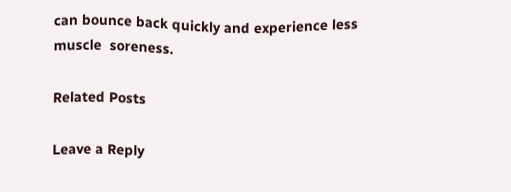can bounce back quickly and experience less muscle  soreness.

Related Posts

Leave a Reply